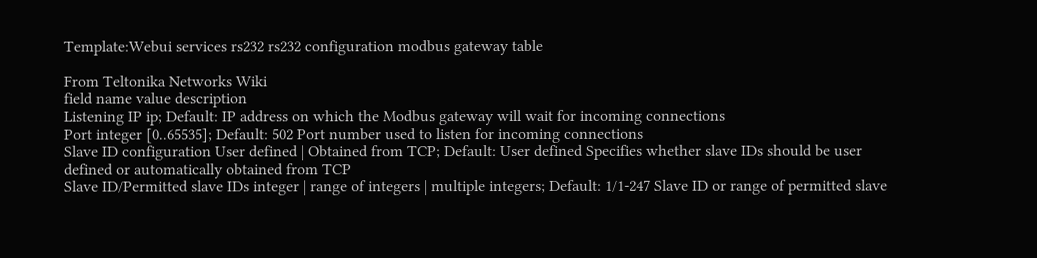Template:Webui services rs232 rs232 configuration modbus gateway table

From Teltonika Networks Wiki
field name value description
Listening IP ip; Default: IP address on which the Modbus gateway will wait for incoming connections
Port integer [0..65535]; Default: 502 Port number used to listen for incoming connections
Slave ID configuration User defined | Obtained from TCP; Default: User defined Specifies whether slave IDs should be user defined or automatically obtained from TCP
Slave ID/Permitted slave IDs integer | range of integers | multiple integers; Default: 1/1-247 Slave ID or range of permitted slave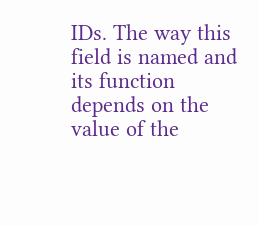IDs. The way this field is named and its function depends on the value of the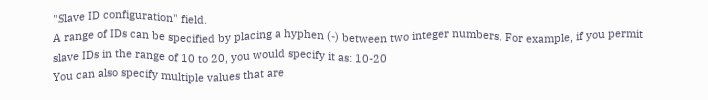"Slave ID configuration" field.
A range of IDs can be specified by placing a hyphen (-) between two integer numbers. For example, if you permit slave IDs in the range of 10 to 20, you would specify it as: 10-20
You can also specify multiple values that are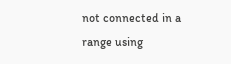not connected in a range using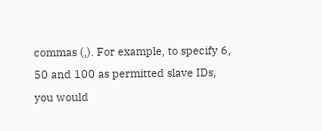commas (,). For example, to specify 6, 50 and 100 as permitted slave IDs, you would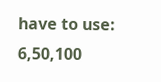have to use: 6,50,100